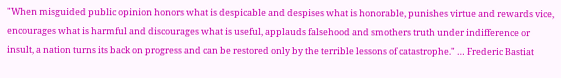"When misguided public opinion honors what is despicable and despises what is honorable, punishes virtue and rewards vice, encourages what is harmful and discourages what is useful, applauds falsehood and smothers truth under indifference or insult, a nation turns its back on progress and can be restored only by the terrible lessons of catastrophe." … Frederic Bastiat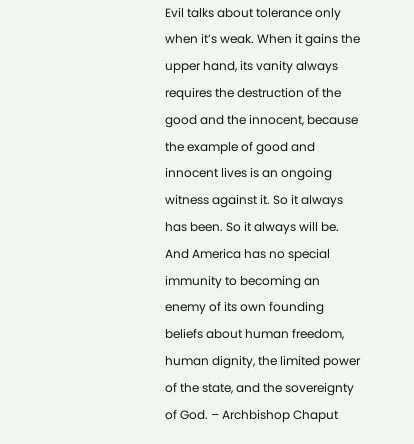Evil talks about tolerance only when it’s weak. When it gains the upper hand, its vanity always requires the destruction of the good and the innocent, because the example of good and innocent lives is an ongoing witness against it. So it always has been. So it always will be. And America has no special immunity to becoming an enemy of its own founding beliefs about human freedom, human dignity, the limited power of the state, and the sovereignty of God. – Archbishop Chaput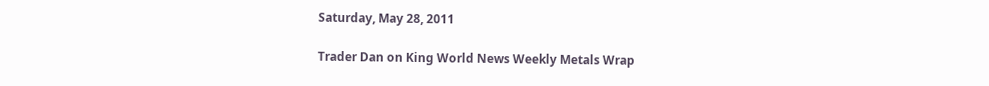Saturday, May 28, 2011

Trader Dan on King World News Weekly Metals Wrap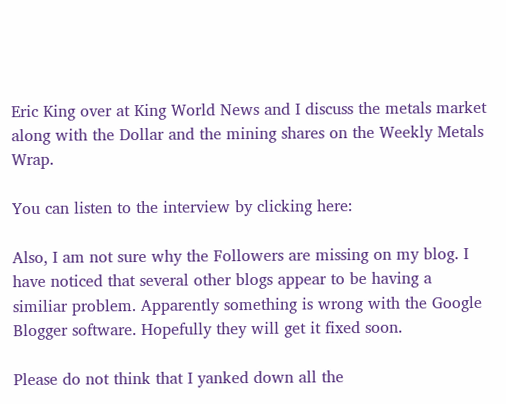Eric King over at King World News and I discuss the metals market along with the Dollar and the mining shares on the Weekly Metals Wrap.

You can listen to the interview by clicking here:

Also, I am not sure why the Followers are missing on my blog. I have noticed that several other blogs appear to be having a similiar problem. Apparently something is wrong with the Google Blogger software. Hopefully they will get it fixed soon.

Please do not think that I yanked down all the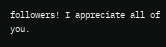followers! I appreciate all of you.